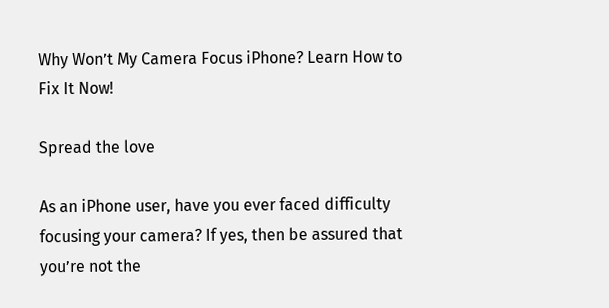Why Won’t My Camera Focus iPhone? Learn How to Fix It Now!

Spread the love

As an iPhone user, have you ever faced difficulty focusing your camera? If yes, then be assured that you’re not the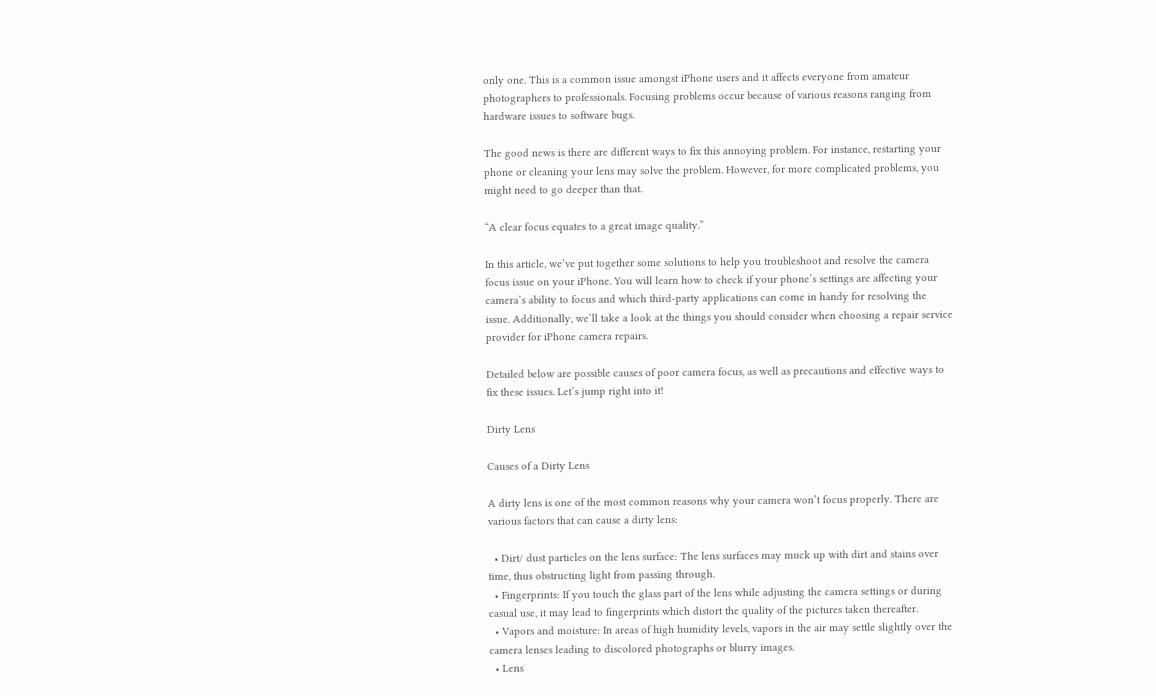only one. This is a common issue amongst iPhone users and it affects everyone from amateur photographers to professionals. Focusing problems occur because of various reasons ranging from hardware issues to software bugs.

The good news is there are different ways to fix this annoying problem. For instance, restarting your phone or cleaning your lens may solve the problem. However, for more complicated problems, you might need to go deeper than that.

“A clear focus equates to a great image quality.”

In this article, we’ve put together some solutions to help you troubleshoot and resolve the camera focus issue on your iPhone. You will learn how to check if your phone’s settings are affecting your camera’s ability to focus and which third-party applications can come in handy for resolving the issue. Additionally, we’ll take a look at the things you should consider when choosing a repair service provider for iPhone camera repairs.

Detailed below are possible causes of poor camera focus, as well as precautions and effective ways to fix these issues. Let’s jump right into it!

Dirty Lens

Causes of a Dirty Lens

A dirty lens is one of the most common reasons why your camera won’t focus properly. There are various factors that can cause a dirty lens:

  • Dirt/ dust particles on the lens surface: The lens surfaces may muck up with dirt and stains over time, thus obstructing light from passing through.
  • Fingerprints: If you touch the glass part of the lens while adjusting the camera settings or during casual use, it may lead to fingerprints which distort the quality of the pictures taken thereafter.
  • Vapors and moisture: In areas of high humidity levels, vapors in the air may settle slightly over the camera lenses leading to discolored photographs or blurry images.
  • Lens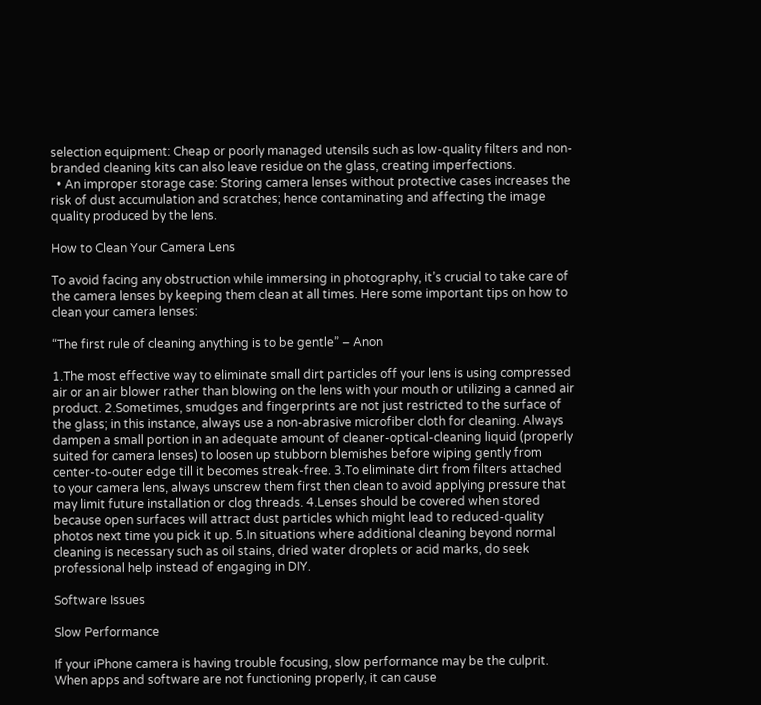selection equipment: Cheap or poorly managed utensils such as low-quality filters and non-branded cleaning kits can also leave residue on the glass, creating imperfections.
  • An improper storage case: Storing camera lenses without protective cases increases the risk of dust accumulation and scratches; hence contaminating and affecting the image quality produced by the lens.

How to Clean Your Camera Lens

To avoid facing any obstruction while immersing in photography, it’s crucial to take care of the camera lenses by keeping them clean at all times. Here some important tips on how to clean your camera lenses:

“The first rule of cleaning anything is to be gentle” – Anon

1.The most effective way to eliminate small dirt particles off your lens is using compressed air or an air blower rather than blowing on the lens with your mouth or utilizing a canned air product. 2.Sometimes, smudges and fingerprints are not just restricted to the surface of the glass; in this instance, always use a non-abrasive microfiber cloth for cleaning. Always dampen a small portion in an adequate amount of cleaner-optical-cleaning liquid (properly suited for camera lenses) to loosen up stubborn blemishes before wiping gently from center-to-outer edge till it becomes streak-free. 3.To eliminate dirt from filters attached to your camera lens, always unscrew them first then clean to avoid applying pressure that may limit future installation or clog threads. 4.Lenses should be covered when stored because open surfaces will attract dust particles which might lead to reduced-quality photos next time you pick it up. 5.In situations where additional cleaning beyond normal cleaning is necessary such as oil stains, dried water droplets or acid marks, do seek professional help instead of engaging in DIY.

Software Issues

Slow Performance

If your iPhone camera is having trouble focusing, slow performance may be the culprit. When apps and software are not functioning properly, it can cause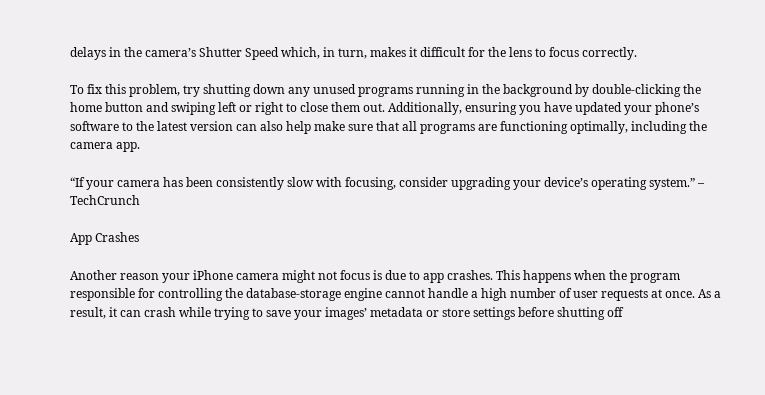delays in the camera’s Shutter Speed which, in turn, makes it difficult for the lens to focus correctly.

To fix this problem, try shutting down any unused programs running in the background by double-clicking the home button and swiping left or right to close them out. Additionally, ensuring you have updated your phone’s software to the latest version can also help make sure that all programs are functioning optimally, including the camera app.

“If your camera has been consistently slow with focusing, consider upgrading your device’s operating system.” – TechCrunch

App Crashes

Another reason your iPhone camera might not focus is due to app crashes. This happens when the program responsible for controlling the database-storage engine cannot handle a high number of user requests at once. As a result, it can crash while trying to save your images’ metadata or store settings before shutting off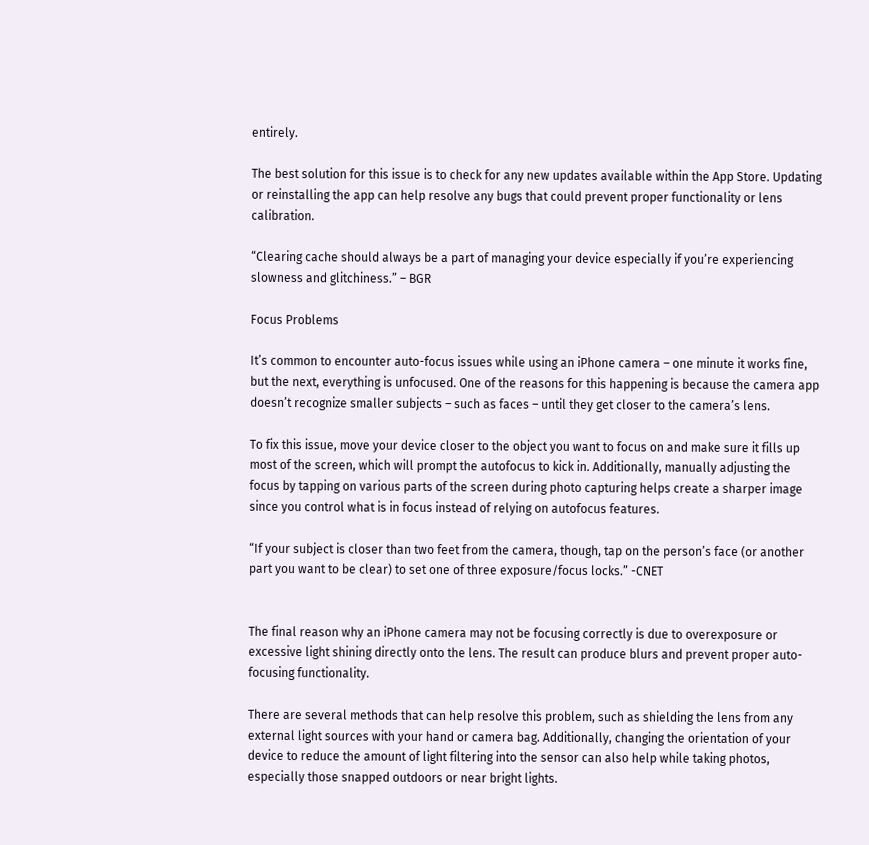entirely.

The best solution for this issue is to check for any new updates available within the App Store. Updating or reinstalling the app can help resolve any bugs that could prevent proper functionality or lens calibration.

“Clearing cache should always be a part of managing your device especially if you’re experiencing slowness and glitchiness.” – BGR

Focus Problems

It’s common to encounter auto-focus issues while using an iPhone camera – one minute it works fine, but the next, everything is unfocused. One of the reasons for this happening is because the camera app doesn’t recognize smaller subjects – such as faces – until they get closer to the camera’s lens.

To fix this issue, move your device closer to the object you want to focus on and make sure it fills up most of the screen, which will prompt the autofocus to kick in. Additionally, manually adjusting the focus by tapping on various parts of the screen during photo capturing helps create a sharper image since you control what is in focus instead of relying on autofocus features.

“If your subject is closer than two feet from the camera, though, tap on the person’s face (or another part you want to be clear) to set one of three exposure/focus locks.” -CNET


The final reason why an iPhone camera may not be focusing correctly is due to overexposure or excessive light shining directly onto the lens. The result can produce blurs and prevent proper auto-focusing functionality.

There are several methods that can help resolve this problem, such as shielding the lens from any external light sources with your hand or camera bag. Additionally, changing the orientation of your device to reduce the amount of light filtering into the sensor can also help while taking photos, especially those snapped outdoors or near bright lights.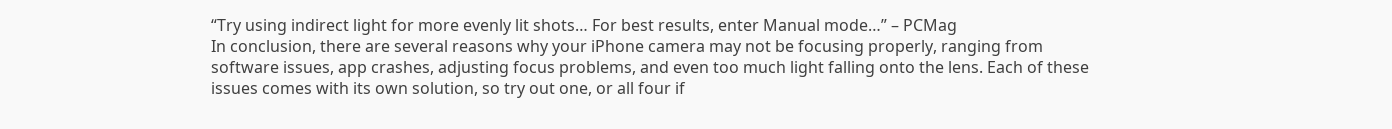“Try using indirect light for more evenly lit shots… For best results, enter Manual mode…” – PCMag
In conclusion, there are several reasons why your iPhone camera may not be focusing properly, ranging from software issues, app crashes, adjusting focus problems, and even too much light falling onto the lens. Each of these issues comes with its own solution, so try out one, or all four if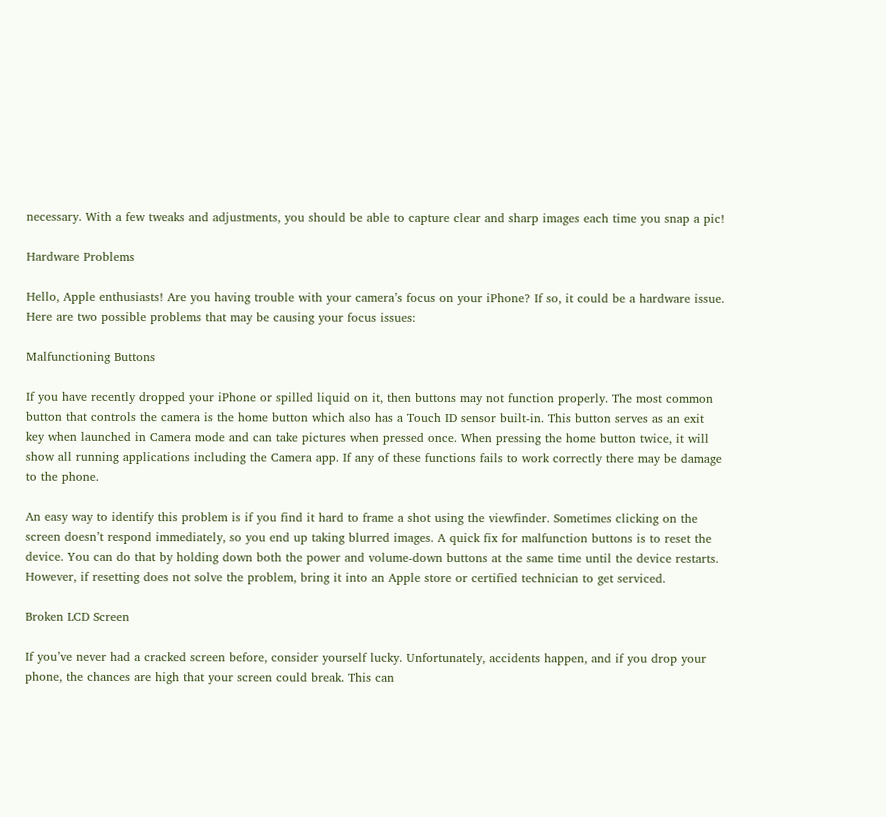necessary. With a few tweaks and adjustments, you should be able to capture clear and sharp images each time you snap a pic!

Hardware Problems

Hello, Apple enthusiasts! Are you having trouble with your camera’s focus on your iPhone? If so, it could be a hardware issue. Here are two possible problems that may be causing your focus issues:

Malfunctioning Buttons

If you have recently dropped your iPhone or spilled liquid on it, then buttons may not function properly. The most common button that controls the camera is the home button which also has a Touch ID sensor built-in. This button serves as an exit key when launched in Camera mode and can take pictures when pressed once. When pressing the home button twice, it will show all running applications including the Camera app. If any of these functions fails to work correctly there may be damage to the phone.

An easy way to identify this problem is if you find it hard to frame a shot using the viewfinder. Sometimes clicking on the screen doesn’t respond immediately, so you end up taking blurred images. A quick fix for malfunction buttons is to reset the device. You can do that by holding down both the power and volume-down buttons at the same time until the device restarts. However, if resetting does not solve the problem, bring it into an Apple store or certified technician to get serviced.

Broken LCD Screen

If you’ve never had a cracked screen before, consider yourself lucky. Unfortunately, accidents happen, and if you drop your phone, the chances are high that your screen could break. This can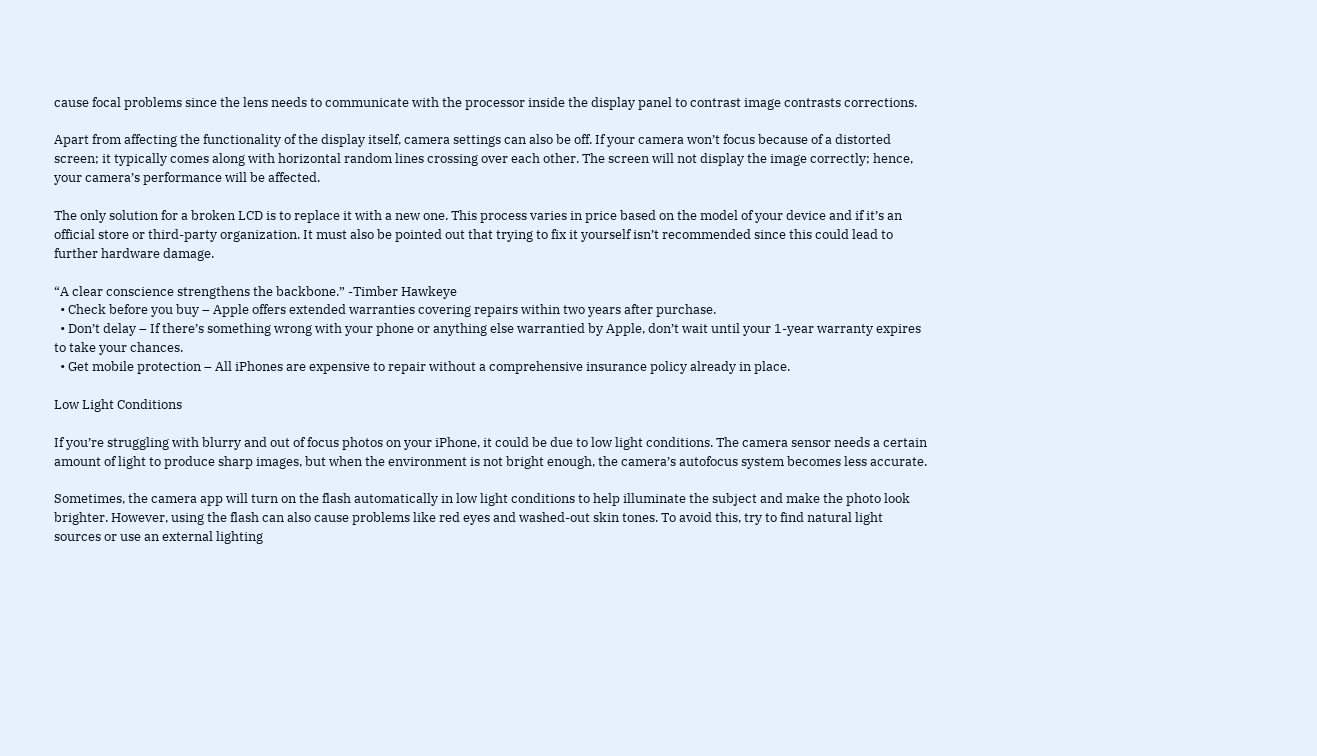cause focal problems since the lens needs to communicate with the processor inside the display panel to contrast image contrasts corrections.

Apart from affecting the functionality of the display itself, camera settings can also be off. If your camera won’t focus because of a distorted screen; it typically comes along with horizontal random lines crossing over each other. The screen will not display the image correctly; hence, your camera’s performance will be affected.

The only solution for a broken LCD is to replace it with a new one. This process varies in price based on the model of your device and if it’s an official store or third-party organization. It must also be pointed out that trying to fix it yourself isn’t recommended since this could lead to further hardware damage.

“A clear conscience strengthens the backbone.” -Timber Hawkeye
  • Check before you buy – Apple offers extended warranties covering repairs within two years after purchase.
  • Don’t delay – If there’s something wrong with your phone or anything else warrantied by Apple, don’t wait until your 1-year warranty expires to take your chances.
  • Get mobile protection – All iPhones are expensive to repair without a comprehensive insurance policy already in place.

Low Light Conditions

If you’re struggling with blurry and out of focus photos on your iPhone, it could be due to low light conditions. The camera sensor needs a certain amount of light to produce sharp images, but when the environment is not bright enough, the camera’s autofocus system becomes less accurate.

Sometimes, the camera app will turn on the flash automatically in low light conditions to help illuminate the subject and make the photo look brighter. However, using the flash can also cause problems like red eyes and washed-out skin tones. To avoid this, try to find natural light sources or use an external lighting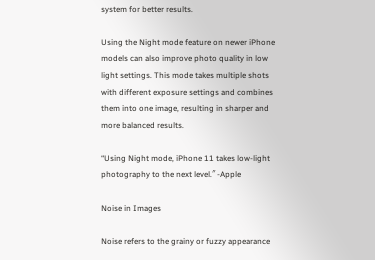system for better results.

Using the Night mode feature on newer iPhone models can also improve photo quality in low light settings. This mode takes multiple shots with different exposure settings and combines them into one image, resulting in sharper and more balanced results.

“Using Night mode, iPhone 11 takes low-light photography to the next level.″ -Apple

Noise in Images

Noise refers to the grainy or fuzzy appearance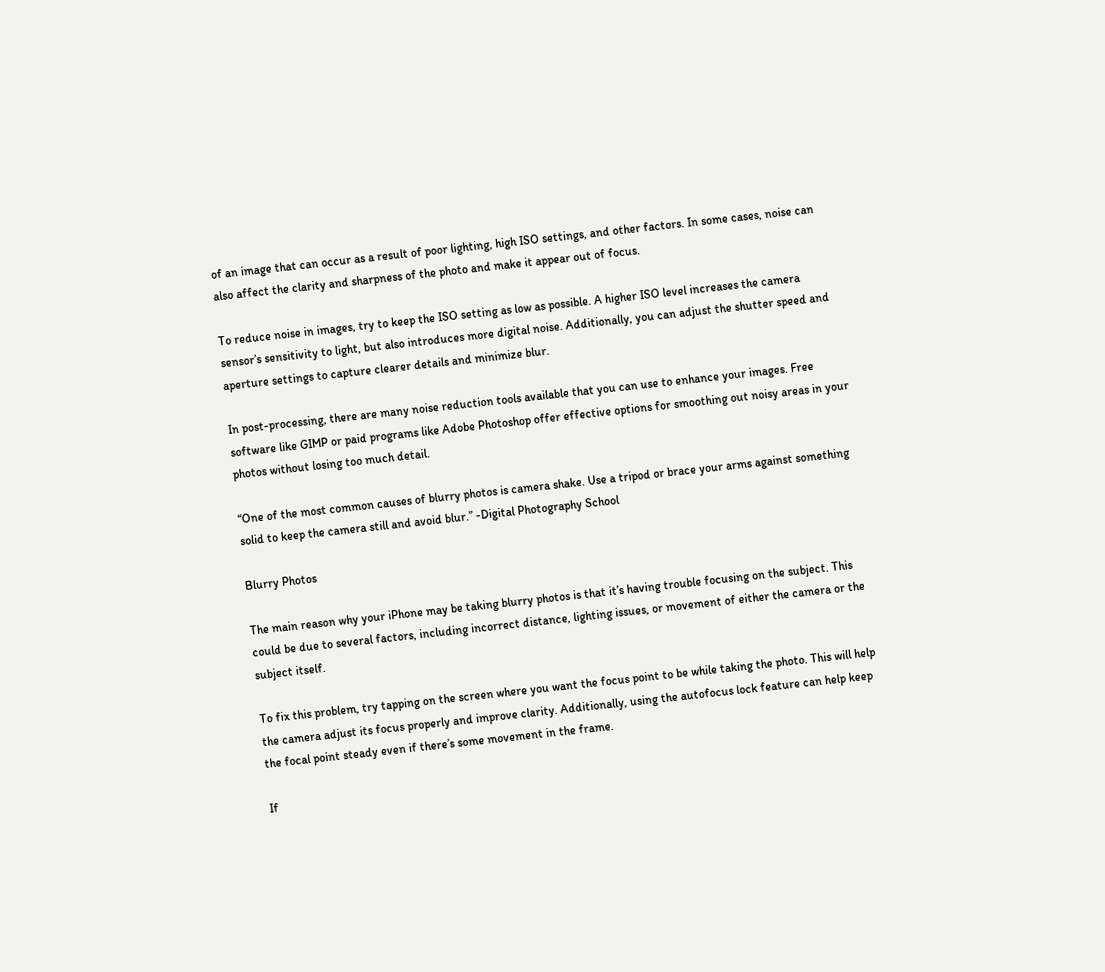of an image that can occur as a result of poor lighting, high ISO settings, and other factors. In some cases, noise can also affect the clarity and sharpness of the photo and make it appear out of focus.

To reduce noise in images, try to keep the ISO setting as low as possible. A higher ISO level increases the camera sensor’s sensitivity to light, but also introduces more digital noise. Additionally, you can adjust the shutter speed and aperture settings to capture clearer details and minimize blur.

In post-processing, there are many noise reduction tools available that you can use to enhance your images. Free software like GIMP or paid programs like Adobe Photoshop offer effective options for smoothing out noisy areas in your photos without losing too much detail.

“One of the most common causes of blurry photos is camera shake. Use a tripod or brace your arms against something solid to keep the camera still and avoid blur.” -Digital Photography School

Blurry Photos

The main reason why your iPhone may be taking blurry photos is that it’s having trouble focusing on the subject. This could be due to several factors, including incorrect distance, lighting issues, or movement of either the camera or the subject itself.

To fix this problem, try tapping on the screen where you want the focus point to be while taking the photo. This will help the camera adjust its focus properly and improve clarity. Additionally, using the autofocus lock feature can help keep the focal point steady even if there’s some movement in the frame.

If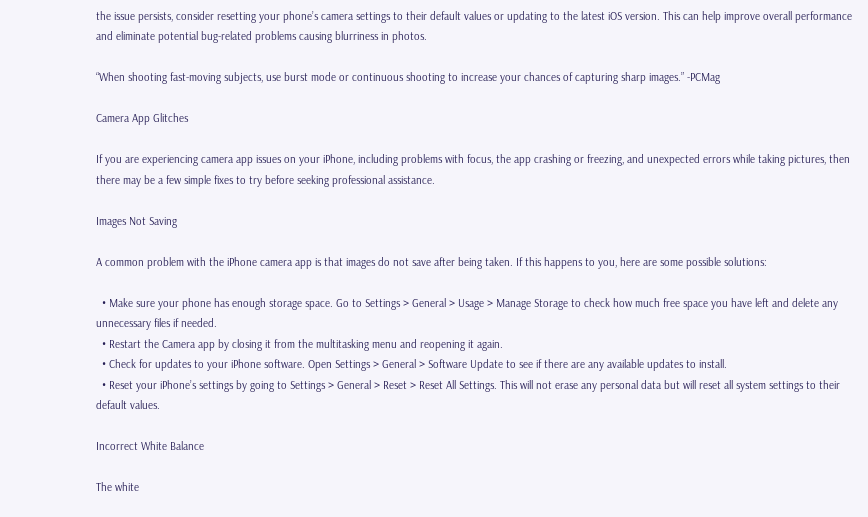the issue persists, consider resetting your phone’s camera settings to their default values or updating to the latest iOS version. This can help improve overall performance and eliminate potential bug-related problems causing blurriness in photos.

“When shooting fast-moving subjects, use burst mode or continuous shooting to increase your chances of capturing sharp images.” -PCMag

Camera App Glitches

If you are experiencing camera app issues on your iPhone, including problems with focus, the app crashing or freezing, and unexpected errors while taking pictures, then there may be a few simple fixes to try before seeking professional assistance.

Images Not Saving

A common problem with the iPhone camera app is that images do not save after being taken. If this happens to you, here are some possible solutions:

  • Make sure your phone has enough storage space. Go to Settings > General > Usage > Manage Storage to check how much free space you have left and delete any unnecessary files if needed.
  • Restart the Camera app by closing it from the multitasking menu and reopening it again.
  • Check for updates to your iPhone software. Open Settings > General > Software Update to see if there are any available updates to install.
  • Reset your iPhone’s settings by going to Settings > General > Reset > Reset All Settings. This will not erase any personal data but will reset all system settings to their default values.

Incorrect White Balance

The white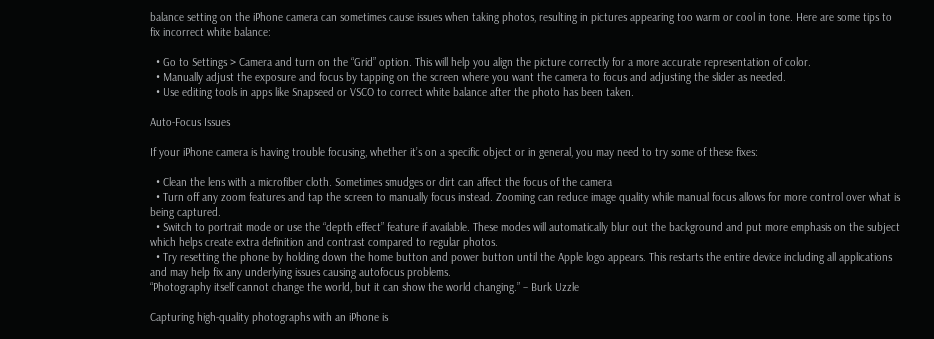balance setting on the iPhone camera can sometimes cause issues when taking photos, resulting in pictures appearing too warm or cool in tone. Here are some tips to fix incorrect white balance:

  • Go to Settings > Camera and turn on the “Grid” option. This will help you align the picture correctly for a more accurate representation of color.
  • Manually adjust the exposure and focus by tapping on the screen where you want the camera to focus and adjusting the slider as needed.
  • Use editing tools in apps like Snapseed or VSCO to correct white balance after the photo has been taken.

Auto-Focus Issues

If your iPhone camera is having trouble focusing, whether it’s on a specific object or in general, you may need to try some of these fixes:

  • Clean the lens with a microfiber cloth. Sometimes smudges or dirt can affect the focus of the camera
  • Turn off any zoom features and tap the screen to manually focus instead. Zooming can reduce image quality while manual focus allows for more control over what is being captured.
  • Switch to portrait mode or use the “depth effect” feature if available. These modes will automatically blur out the background and put more emphasis on the subject which helps create extra definition and contrast compared to regular photos.
  • Try resetting the phone by holding down the home button and power button until the Apple logo appears. This restarts the entire device including all applications and may help fix any underlying issues causing autofocus problems.
“Photography itself cannot change the world, but it can show the world changing.” – Burk Uzzle

Capturing high-quality photographs with an iPhone is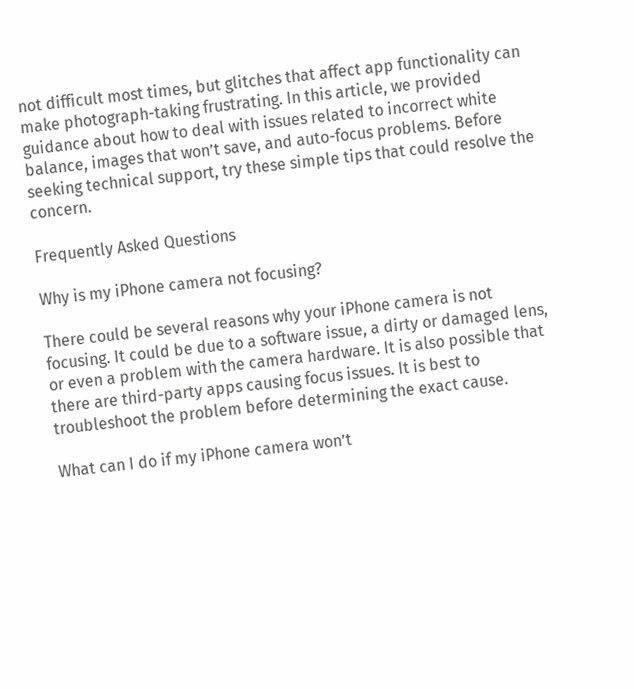not difficult most times, but glitches that affect app functionality can make photograph-taking frustrating. In this article, we provided guidance about how to deal with issues related to incorrect white balance, images that won’t save, and auto-focus problems. Before seeking technical support, try these simple tips that could resolve the concern.

Frequently Asked Questions

Why is my iPhone camera not focusing?

There could be several reasons why your iPhone camera is not focusing. It could be due to a software issue, a dirty or damaged lens, or even a problem with the camera hardware. It is also possible that there are third-party apps causing focus issues. It is best to troubleshoot the problem before determining the exact cause.

What can I do if my iPhone camera won’t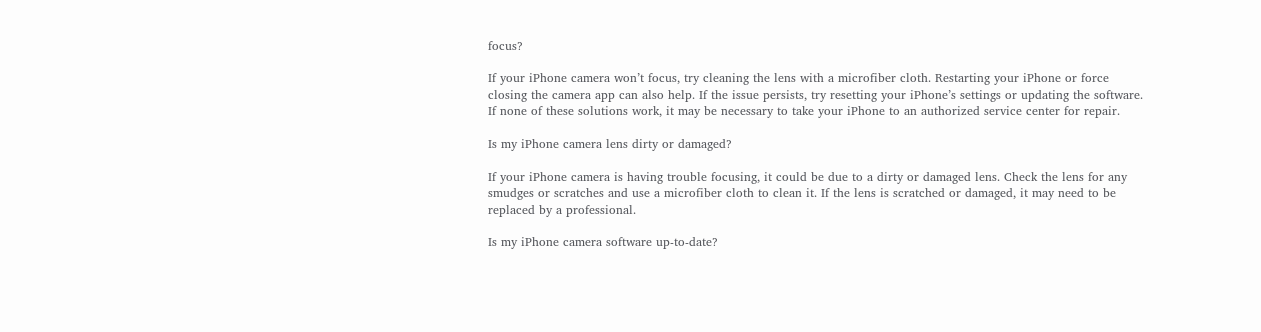focus?

If your iPhone camera won’t focus, try cleaning the lens with a microfiber cloth. Restarting your iPhone or force closing the camera app can also help. If the issue persists, try resetting your iPhone’s settings or updating the software. If none of these solutions work, it may be necessary to take your iPhone to an authorized service center for repair.

Is my iPhone camera lens dirty or damaged?

If your iPhone camera is having trouble focusing, it could be due to a dirty or damaged lens. Check the lens for any smudges or scratches and use a microfiber cloth to clean it. If the lens is scratched or damaged, it may need to be replaced by a professional.

Is my iPhone camera software up-to-date?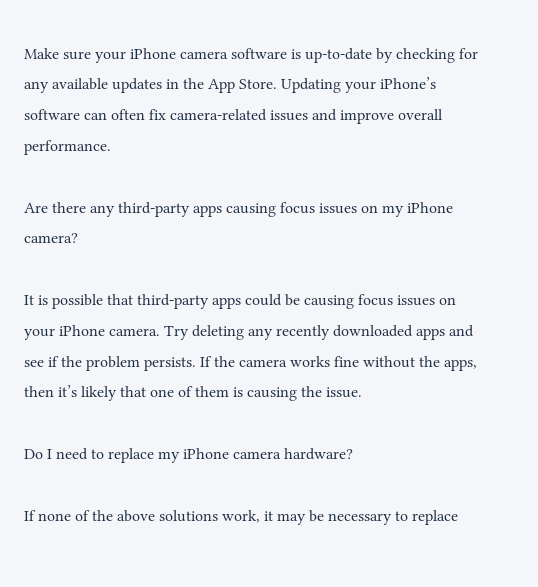Make sure your iPhone camera software is up-to-date by checking for any available updates in the App Store. Updating your iPhone’s software can often fix camera-related issues and improve overall performance.

Are there any third-party apps causing focus issues on my iPhone camera?

It is possible that third-party apps could be causing focus issues on your iPhone camera. Try deleting any recently downloaded apps and see if the problem persists. If the camera works fine without the apps, then it’s likely that one of them is causing the issue.

Do I need to replace my iPhone camera hardware?

If none of the above solutions work, it may be necessary to replace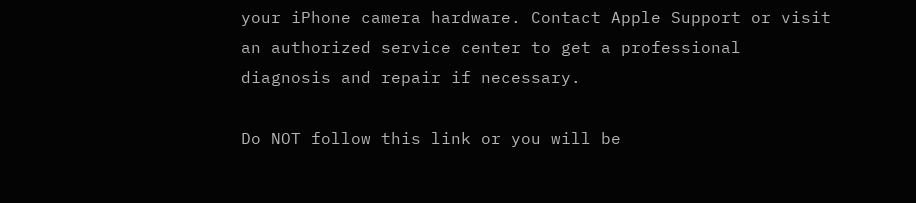your iPhone camera hardware. Contact Apple Support or visit an authorized service center to get a professional diagnosis and repair if necessary.

Do NOT follow this link or you will be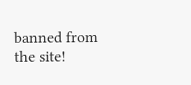banned from the site!